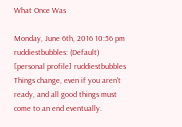What Once Was

Monday, June 6th, 2016 10:56 pm
ruddiestbubbles: (Default)
[personal profile] ruddiestbubbles
Things change, even if you aren't ready, and all good things must come to an end eventually.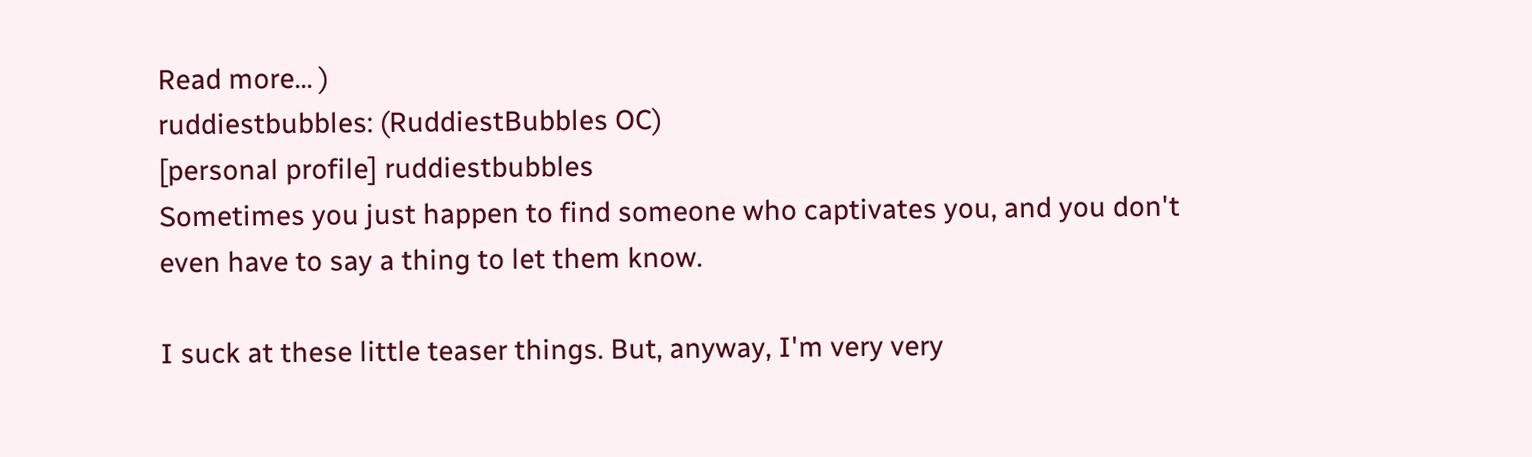Read more... )
ruddiestbubbles: (RuddiestBubbles OC)
[personal profile] ruddiestbubbles
Sometimes you just happen to find someone who captivates you, and you don't even have to say a thing to let them know.

I suck at these little teaser things. But, anyway, I'm very very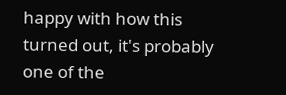happy with how this turned out, it's probably one of the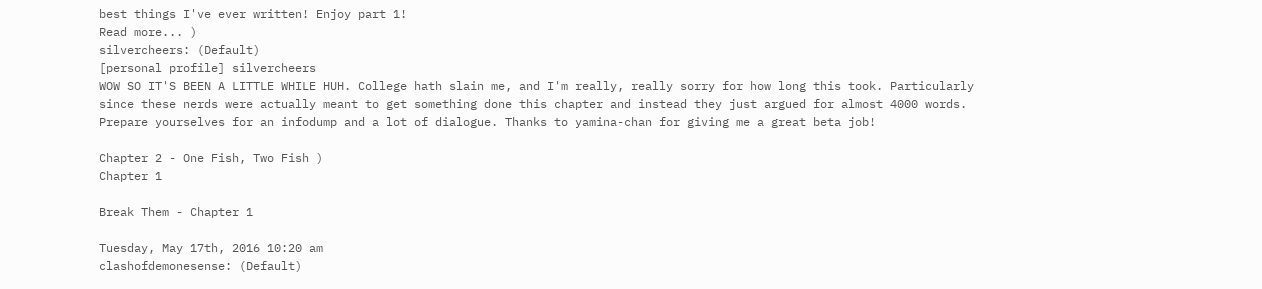best things I've ever written! Enjoy part 1!
Read more... )
silvercheers: (Default)
[personal profile] silvercheers
WOW SO IT'S BEEN A LITTLE WHILE HUH. College hath slain me, and I'm really, really sorry for how long this took. Particularly since these nerds were actually meant to get something done this chapter and instead they just argued for almost 4000 words. Prepare yourselves for an infodump and a lot of dialogue. Thanks to yamina-chan for giving me a great beta job!

Chapter 2 - One Fish, Two Fish )
Chapter 1

Break Them - Chapter 1

Tuesday, May 17th, 2016 10:20 am
clashofdemonesense: (Default)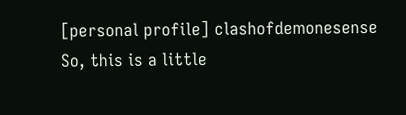[personal profile] clashofdemonesense
So, this is a little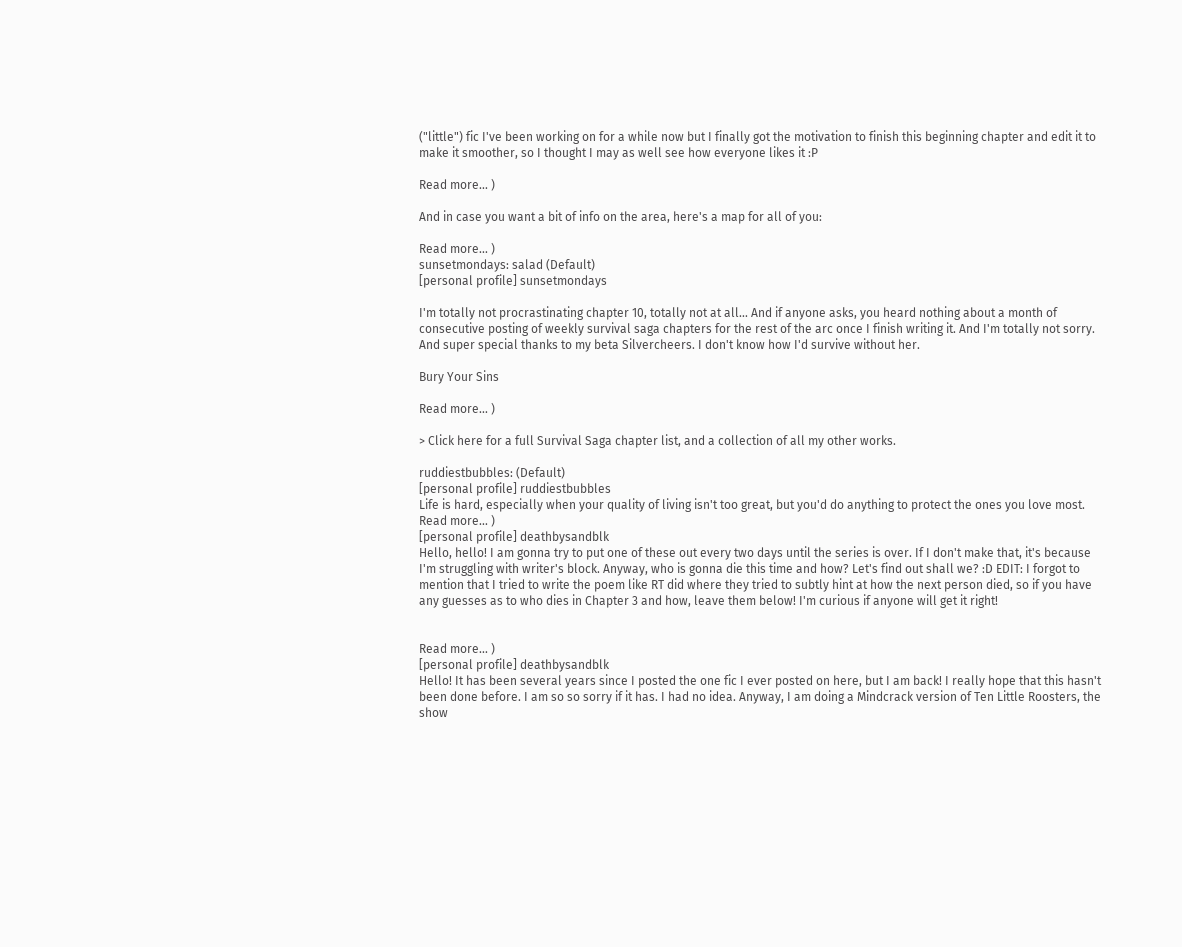("little") fic I've been working on for a while now but I finally got the motivation to finish this beginning chapter and edit it to make it smoother, so I thought I may as well see how everyone likes it :P

Read more... )

And in case you want a bit of info on the area, here's a map for all of you:

Read more... )
sunsetmondays: salad (Default)
[personal profile] sunsetmondays

I'm totally not procrastinating chapter 10, totally not at all... And if anyone asks, you heard nothing about a month of consecutive posting of weekly survival saga chapters for the rest of the arc once I finish writing it. And I'm totally not sorry. And super special thanks to my beta Silvercheers. I don't know how I'd survive without her.

Bury Your Sins

Read more... )

> Click here for a full Survival Saga chapter list, and a collection of all my other works.

ruddiestbubbles: (Default)
[personal profile] ruddiestbubbles
Life is hard, especially when your quality of living isn't too great, but you'd do anything to protect the ones you love most.
Read more... )
[personal profile] deathbysandblk
Hello, hello! I am gonna try to put one of these out every two days until the series is over. If I don't make that, it's because I'm struggling with writer's block. Anyway, who is gonna die this time and how? Let's find out shall we? :D EDIT: I forgot to mention that I tried to write the poem like RT did where they tried to subtly hint at how the next person died, so if you have any guesses as to who dies in Chapter 3 and how, leave them below! I'm curious if anyone will get it right!


Read more... )
[personal profile] deathbysandblk
Hello! It has been several years since I posted the one fic I ever posted on here, but I am back! I really hope that this hasn't been done before. I am so so sorry if it has. I had no idea. Anyway, I am doing a Mindcrack version of Ten Little Roosters, the show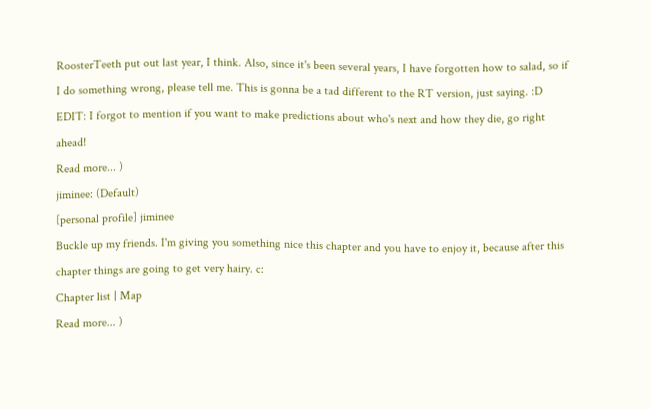RoosterTeeth put out last year, I think. Also, since it's been several years, I have forgotten how to salad, so if I do something wrong, please tell me. This is gonna be a tad different to the RT version, just saying. :D EDIT: I forgot to mention if you want to make predictions about who's next and how they die, go right ahead!
Read more... )
jiminee: (Default)
[personal profile] jiminee
Buckle up my friends. I'm giving you something nice this chapter and you have to enjoy it, because after this chapter things are going to get very hairy. c:
Chapter list | Map
Read more... )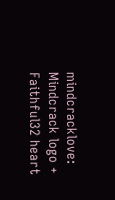mindcracklove: Mindcrack logo + Faithful32 heart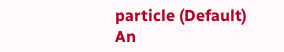particle (Default)
An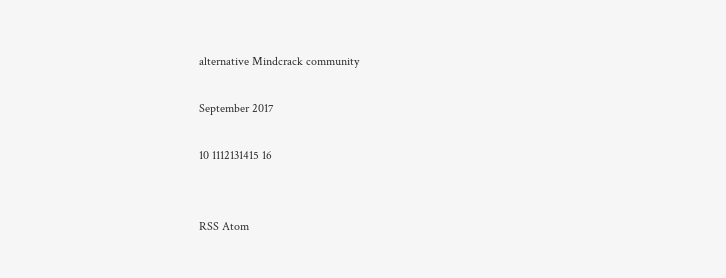alternative Mindcrack community

September 2017

10 1112131415 16


RSS Atom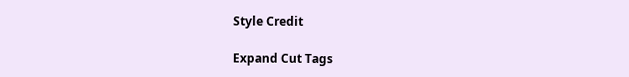Style Credit

Expand Cut Tags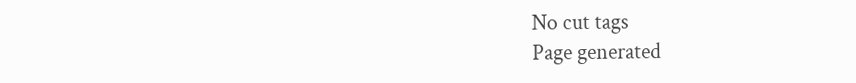No cut tags
Page generated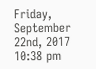Friday, September 22nd, 2017 10:38 pm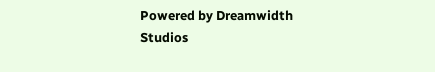Powered by Dreamwidth Studios